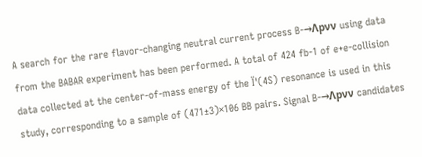A search for the rare flavor-changing neutral current process B-→Λpνν using data from the BABAR experiment has been performed. A total of 424 fb-1 of e+e-collision data collected at the center-of-mass energy of the Ï'(4S) resonance is used in this study, corresponding to a sample of (471±3)×106 BB pairs. Signal B-→Λpνν candidates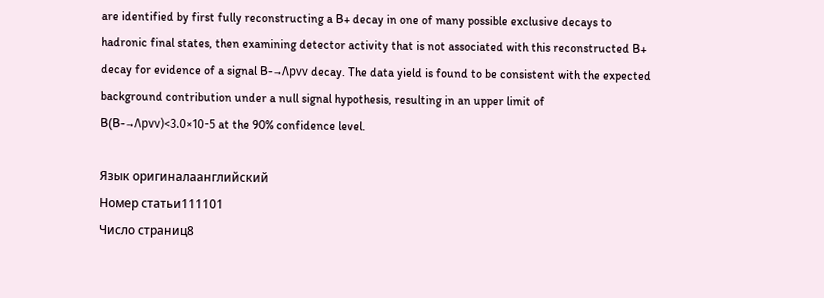are identified by first fully reconstructing a B+ decay in one of many possible exclusive decays to hadronic final states, then examining detector activity that is not associated with this reconstructed B+ decay for evidence of a signal B-→Λpνν decay. The data yield is found to be consistent with the expected background contribution under a null signal hypothesis, resulting in an upper limit of B(B-→Λpνν)<3.0×10-5 at the 90% confidence level.

Язык оригиналаанглийский
Номер статьи111101
Число страниц8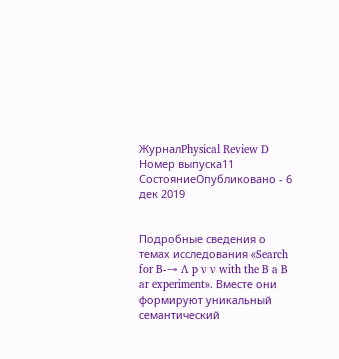ЖурналPhysical Review D
Номер выпуска11
СостояниеОпубликовано - 6 дек 2019


Подробные сведения о темах исследования «Search for B-→ Λ p ν ν with the B a B ar experiment». Вместе они формируют уникальный семантический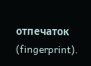отпечаток (fingerprint).